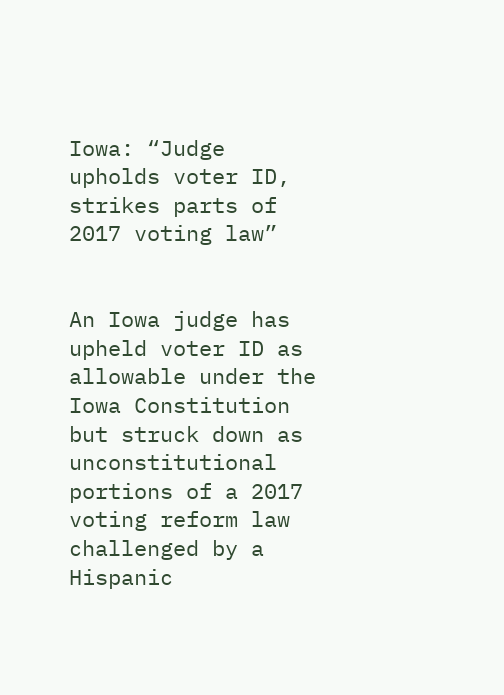Iowa: “Judge upholds voter ID, strikes parts of 2017 voting law”


An Iowa judge has upheld voter ID as allowable under the Iowa Constitution but struck down as unconstitutional portions of a 2017 voting reform law challenged by a Hispanic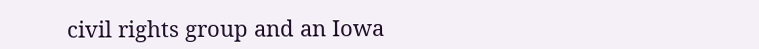civil rights group and an Iowa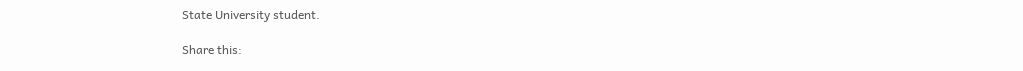State University student.

Share this: